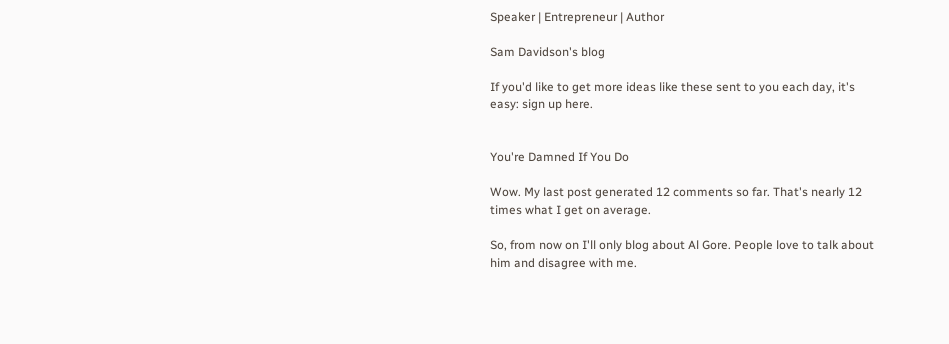Speaker | Entrepreneur | Author

Sam Davidson's blog

If you'd like to get more ideas like these sent to you each day, it's easy: sign up here.


You're Damned If You Do

Wow. My last post generated 12 comments so far. That's nearly 12 times what I get on average.

So, from now on I'll only blog about Al Gore. People love to talk about him and disagree with me.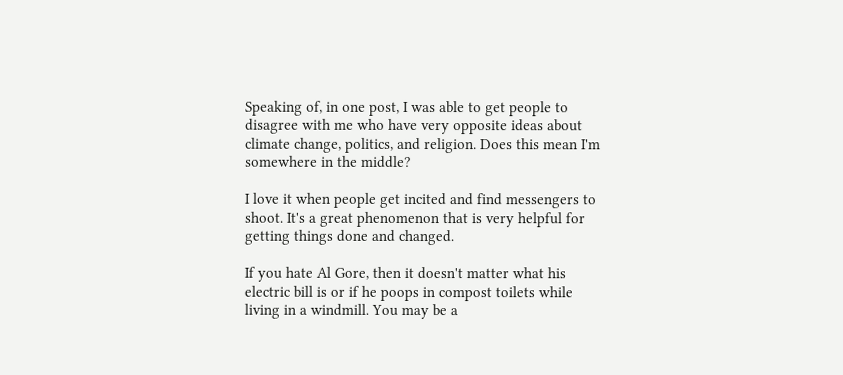Speaking of, in one post, I was able to get people to disagree with me who have very opposite ideas about climate change, politics, and religion. Does this mean I'm somewhere in the middle?

I love it when people get incited and find messengers to shoot. It's a great phenomenon that is very helpful for getting things done and changed.

If you hate Al Gore, then it doesn't matter what his electric bill is or if he poops in compost toilets while living in a windmill. You may be a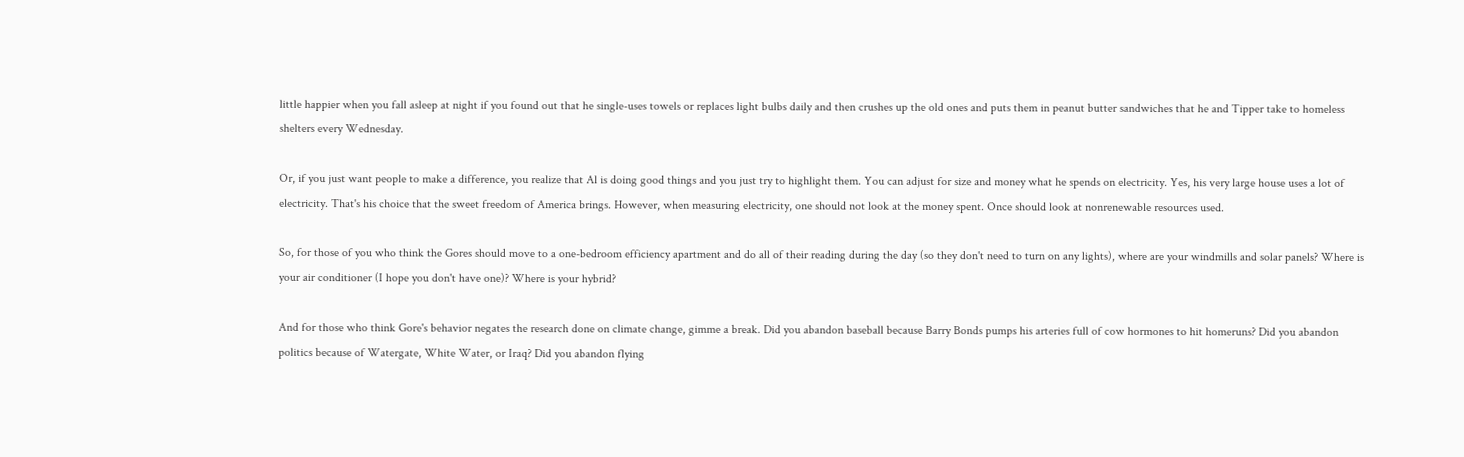little happier when you fall asleep at night if you found out that he single-uses towels or replaces light bulbs daily and then crushes up the old ones and puts them in peanut butter sandwiches that he and Tipper take to homeless shelters every Wednesday.

Or, if you just want people to make a difference, you realize that Al is doing good things and you just try to highlight them. You can adjust for size and money what he spends on electricity. Yes, his very large house uses a lot of electricity. That's his choice that the sweet freedom of America brings. However, when measuring electricity, one should not look at the money spent. Once should look at nonrenewable resources used.

So, for those of you who think the Gores should move to a one-bedroom efficiency apartment and do all of their reading during the day (so they don't need to turn on any lights), where are your windmills and solar panels? Where is your air conditioner (I hope you don't have one)? Where is your hybrid?

And for those who think Gore's behavior negates the research done on climate change, gimme a break. Did you abandon baseball because Barry Bonds pumps his arteries full of cow hormones to hit homeruns? Did you abandon politics because of Watergate, White Water, or Iraq? Did you abandon flying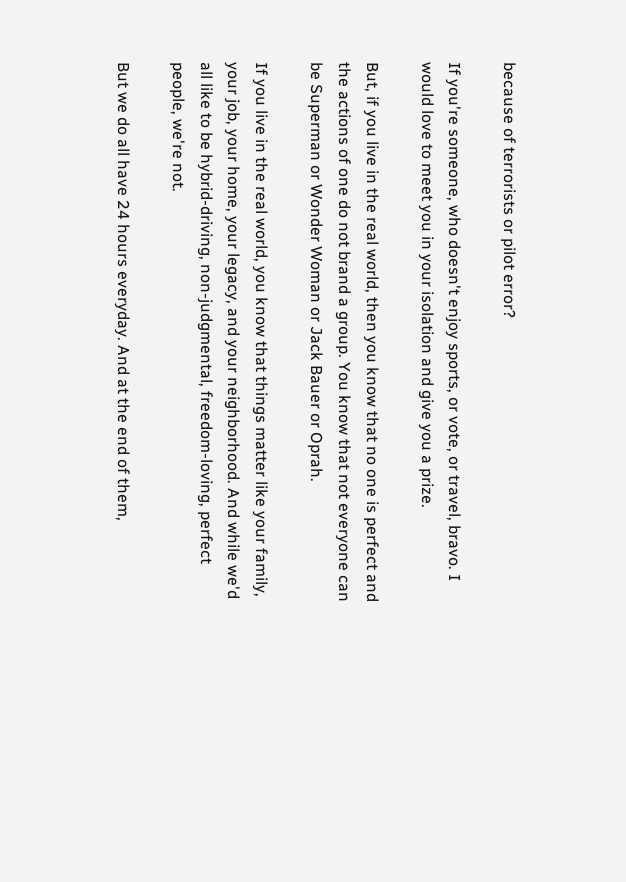because of terrorists or pilot error?

If you're someone, who doesn't enjoy sports, or vote, or travel, bravo. I would love to meet you in your isolation and give you a prize.

But, if you live in the real world, then you know that no one is perfect and the actions of one do not brand a group. You know that not everyone can be Superman or Wonder Woman or Jack Bauer or Oprah.

If you live in the real world, you know that things matter like your family, your job, your home, your legacy, and your neighborhood. And while we'd all like to be hybrid-driving, non-judgmental, freedom-loving, perfect people, we're not.

But we do all have 24 hours everyday. And at the end of them,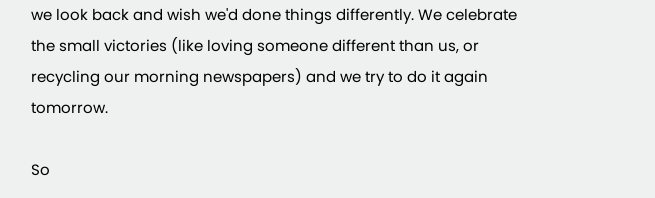we look back and wish we'd done things differently. We celebrate the small victories (like loving someone different than us, or recycling our morning newspapers) and we try to do it again tomorrow.

So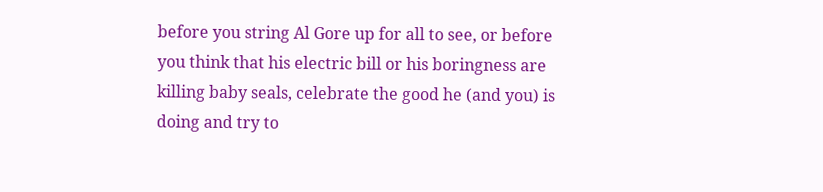before you string Al Gore up for all to see, or before you think that his electric bill or his boringness are killing baby seals, celebrate the good he (and you) is doing and try to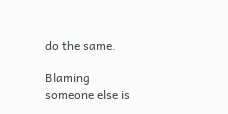do the same.

Blaming someone else is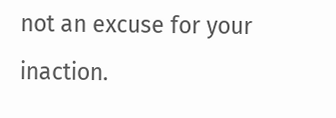not an excuse for your inaction.